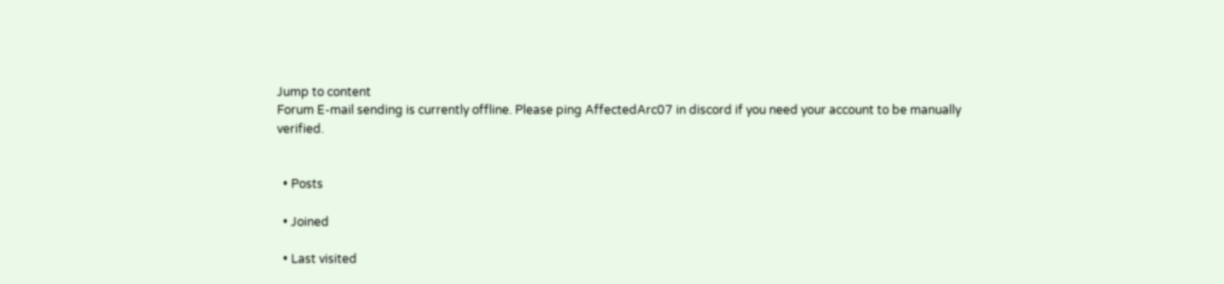Jump to content
Forum E-mail sending is currently offline. Please ping AffectedArc07 in discord if you need your account to be manually verified.


  • Posts

  • Joined

  • Last visited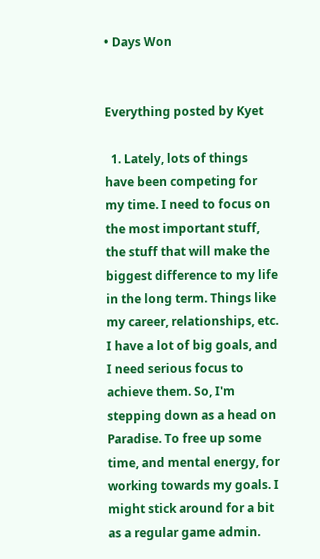• Days Won


Everything posted by Kyet

  1. Lately, lots of things have been competing for my time. I need to focus on the most important stuff, the stuff that will make the biggest difference to my life in the long term. Things like my career, relationships, etc. I have a lot of big goals, and I need serious focus to achieve them. So, I'm stepping down as a head on Paradise. To free up some time, and mental energy, for working towards my goals. I might stick around for a bit as a regular game admin.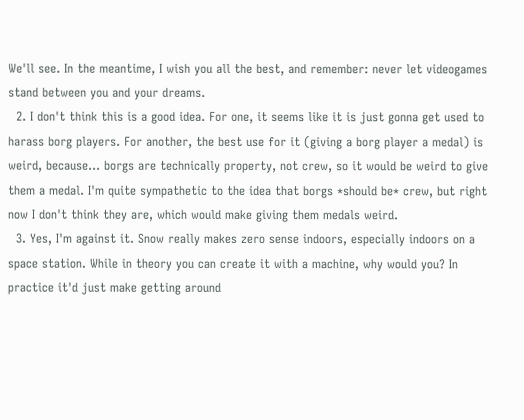We'll see. In the meantime, I wish you all the best, and remember: never let videogames stand between you and your dreams.
  2. I don't think this is a good idea. For one, it seems like it is just gonna get used to harass borg players. For another, the best use for it (giving a borg player a medal) is weird, because... borgs are technically property, not crew, so it would be weird to give them a medal. I'm quite sympathetic to the idea that borgs *should be* crew, but right now I don't think they are, which would make giving them medals weird.
  3. Yes, I'm against it. Snow really makes zero sense indoors, especially indoors on a space station. While in theory you can create it with a machine, why would you? In practice it'd just make getting around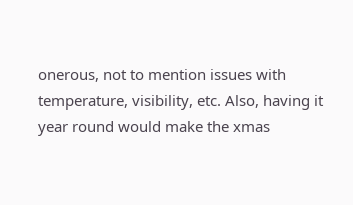onerous, not to mention issues with temperature, visibility, etc. Also, having it year round would make the xmas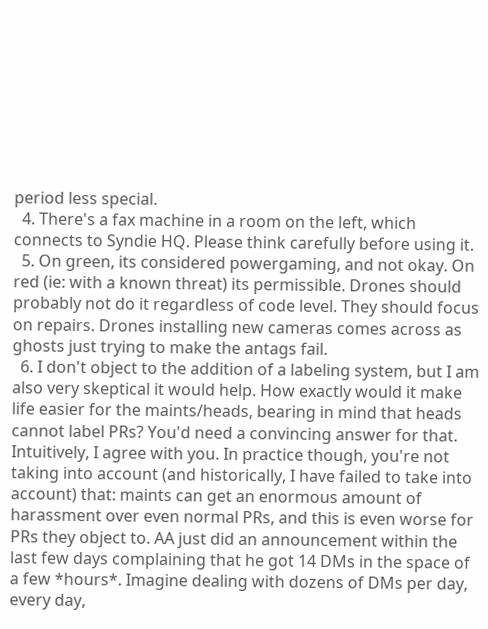period less special.
  4. There's a fax machine in a room on the left, which connects to Syndie HQ. Please think carefully before using it.
  5. On green, its considered powergaming, and not okay. On red (ie: with a known threat) its permissible. Drones should probably not do it regardless of code level. They should focus on repairs. Drones installing new cameras comes across as ghosts just trying to make the antags fail.
  6. I don't object to the addition of a labeling system, but I am also very skeptical it would help. How exactly would it make life easier for the maints/heads, bearing in mind that heads cannot label PRs? You'd need a convincing answer for that. Intuitively, I agree with you. In practice though, you're not taking into account (and historically, I have failed to take into account) that: maints can get an enormous amount of harassment over even normal PRs, and this is even worse for PRs they object to. AA just did an announcement within the last few days complaining that he got 14 DMs in the space of a few *hours*. Imagine dealing with dozens of DMs per day, every day,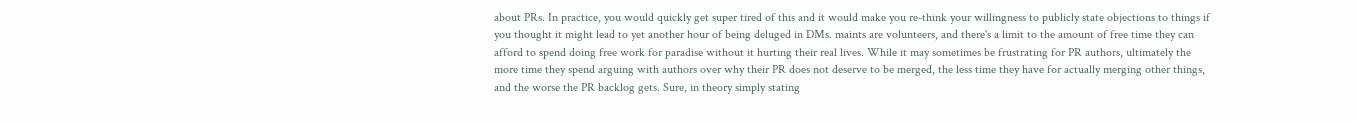about PRs. In practice, you would quickly get super tired of this and it would make you re-think your willingness to publicly state objections to things if you thought it might lead to yet another hour of being deluged in DMs. maints are volunteers, and there's a limit to the amount of free time they can afford to spend doing free work for paradise without it hurting their real lives. While it may sometimes be frustrating for PR authors, ultimately the more time they spend arguing with authors over why their PR does not deserve to be merged, the less time they have for actually merging other things, and the worse the PR backlog gets. Sure, in theory simply stating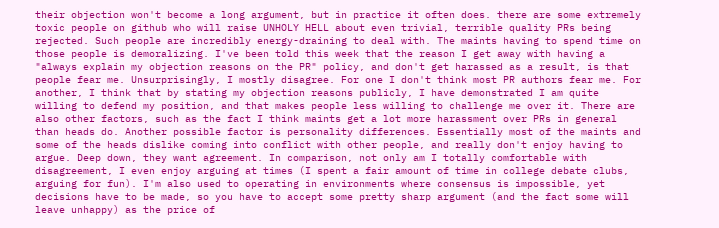their objection won't become a long argument, but in practice it often does. there are some extremely toxic people on github who will raise UNHOLY HELL about even trivial, terrible quality PRs being rejected. Such people are incredibly energy-draining to deal with. The maints having to spend time on those people is demoralizing. I've been told this week that the reason I get away with having a "always explain my objection reasons on the PR" policy, and don't get harassed as a result, is that people fear me. Unsurprisingly, I mostly disagree. For one I don't think most PR authors fear me. For another, I think that by stating my objection reasons publicly, I have demonstrated I am quite willing to defend my position, and that makes people less willing to challenge me over it. There are also other factors, such as the fact I think maints get a lot more harassment over PRs in general than heads do. Another possible factor is personality differences. Essentially most of the maints and some of the heads dislike coming into conflict with other people, and really don't enjoy having to argue. Deep down, they want agreement. In comparison, not only am I totally comfortable with disagreement, I even enjoy arguing at times (I spent a fair amount of time in college debate clubs, arguing for fun). I'm also used to operating in environments where consensus is impossible, yet decisions have to be made, so you have to accept some pretty sharp argument (and the fact some will leave unhappy) as the price of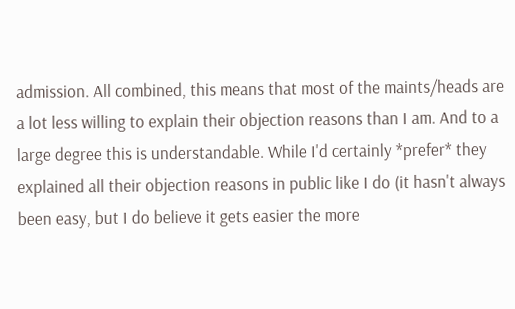admission. All combined, this means that most of the maints/heads are a lot less willing to explain their objection reasons than I am. And to a large degree this is understandable. While I'd certainly *prefer* they explained all their objection reasons in public like I do (it hasn't always been easy, but I do believe it gets easier the more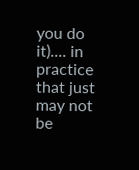you do it).... in practice that just may not be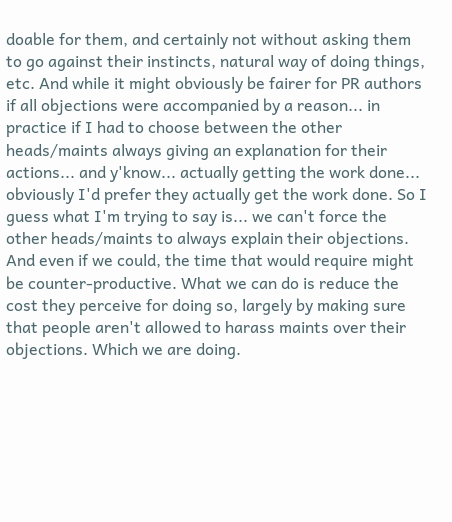doable for them, and certainly not without asking them to go against their instincts, natural way of doing things, etc. And while it might obviously be fairer for PR authors if all objections were accompanied by a reason... in practice if I had to choose between the other heads/maints always giving an explanation for their actions... and y'know... actually getting the work done... obviously I'd prefer they actually get the work done. So I guess what I'm trying to say is... we can't force the other heads/maints to always explain their objections. And even if we could, the time that would require might be counter-productive. What we can do is reduce the cost they perceive for doing so, largely by making sure that people aren't allowed to harass maints over their objections. Which we are doing.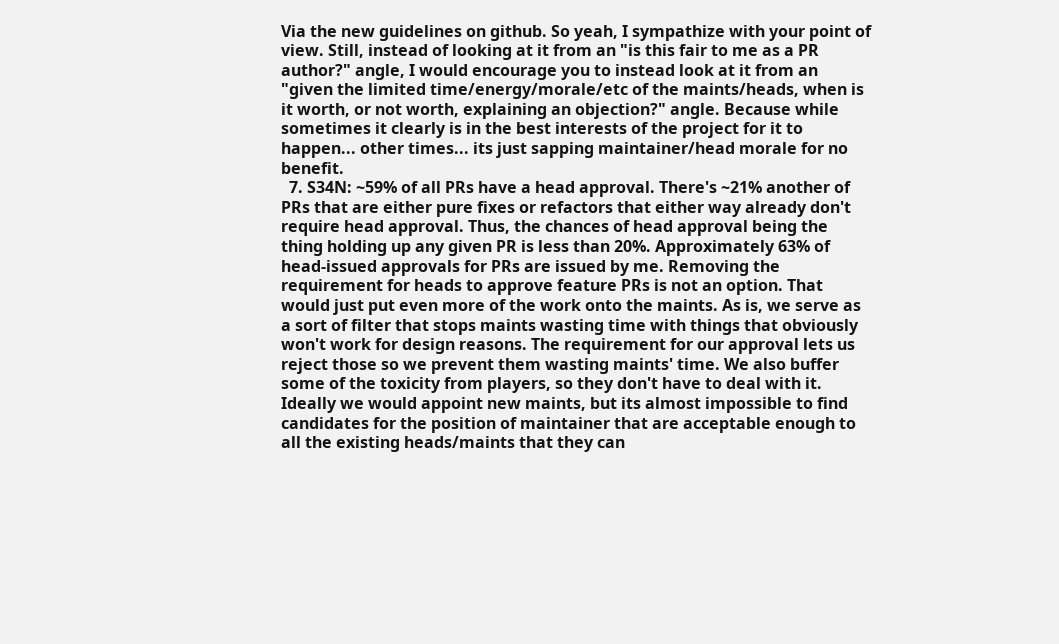Via the new guidelines on github. So yeah, I sympathize with your point of view. Still, instead of looking at it from an "is this fair to me as a PR author?" angle, I would encourage you to instead look at it from an "given the limited time/energy/morale/etc of the maints/heads, when is it worth, or not worth, explaining an objection?" angle. Because while sometimes it clearly is in the best interests of the project for it to happen... other times... its just sapping maintainer/head morale for no benefit.
  7. S34N: ~59% of all PRs have a head approval. There's ~21% another of PRs that are either pure fixes or refactors that either way already don't require head approval. Thus, the chances of head approval being the thing holding up any given PR is less than 20%. Approximately 63% of head-issued approvals for PRs are issued by me. Removing the requirement for heads to approve feature PRs is not an option. That would just put even more of the work onto the maints. As is, we serve as a sort of filter that stops maints wasting time with things that obviously won't work for design reasons. The requirement for our approval lets us reject those so we prevent them wasting maints' time. We also buffer some of the toxicity from players, so they don't have to deal with it. Ideally we would appoint new maints, but its almost impossible to find candidates for the position of maintainer that are acceptable enough to all the existing heads/maints that they can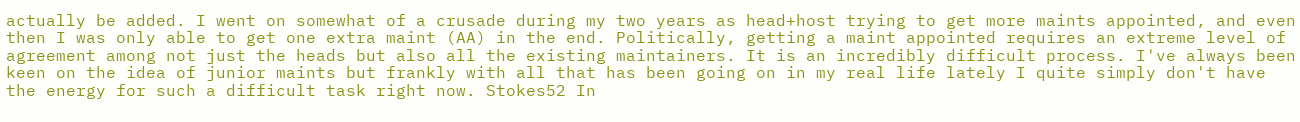actually be added. I went on somewhat of a crusade during my two years as head+host trying to get more maints appointed, and even then I was only able to get one extra maint (AA) in the end. Politically, getting a maint appointed requires an extreme level of agreement among not just the heads but also all the existing maintainers. It is an incredibly difficult process. I've always been keen on the idea of junior maints but frankly with all that has been going on in my real life lately I quite simply don't have the energy for such a difficult task right now. Stokes52 In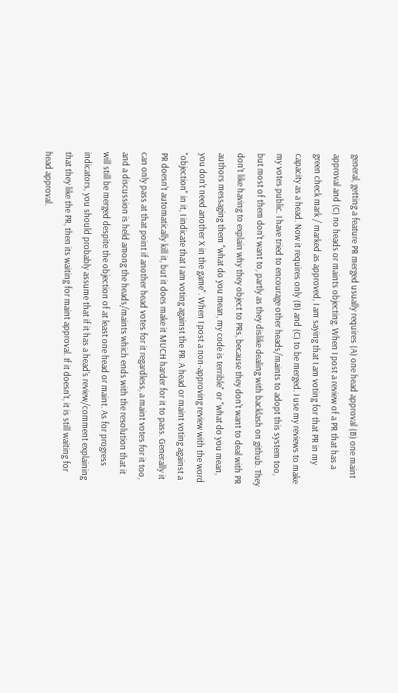general, getting a feature PR merged usually requires (A) one head approval (B) one maint approval and (C) no heads or maints objecting. When I post a review of a PR that has a green check mark / marked as approved, I am saying that I am voting for that PR in my capacity as a head. Now it requires only (B) and (C) to be merged. I use my reviews to make my votes public. I have tried to encourage other heads/maints to adopt this system too, but most of them don't want to, partly as they dislike dealing with backlash on github. They don't like having to explain why they object to PRs, because they don't want to deal with PR authors messaging them "what do you mean, my code is terrible" or "what do you mean, you don't need another X in the game". When I post a non-approving review with the word "objection" in it, I indicate that I am voting against the PR. A head or maint voting against a PR doesn't automatically kill it, but it does make it MUCH harder for it to pass. Generally it can only pass at that point if another head votes for it regardless, a maint votes for it too, and a discussion is held among the heads/maints which ends with the resolution that it will still be merged despite the objection of at least one head or maint. As for progress indicators, you should probably assume that if it has a head's review/comment explaining that they like the PR, then its waiting for maint approval. If it doesn't, it is still waiting for head approval.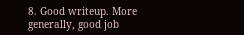8. Good writeup. More generally, good job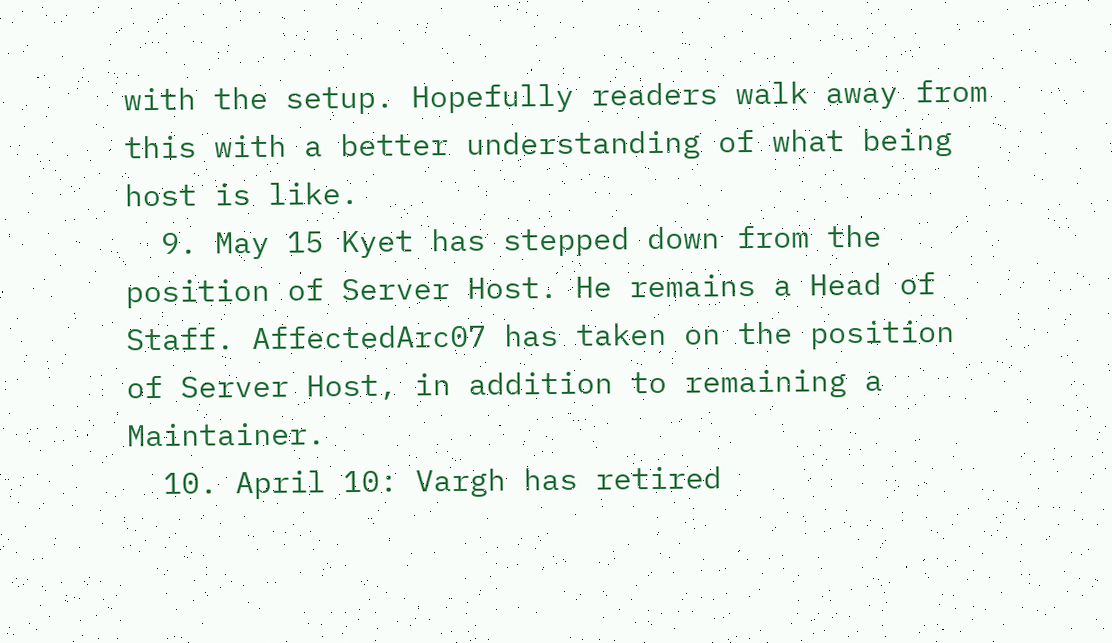with the setup. Hopefully readers walk away from this with a better understanding of what being host is like.
  9. May 15 Kyet has stepped down from the position of Server Host. He remains a Head of Staff. AffectedArc07 has taken on the position of Server Host, in addition to remaining a Maintainer.
  10. April 10: Vargh has retired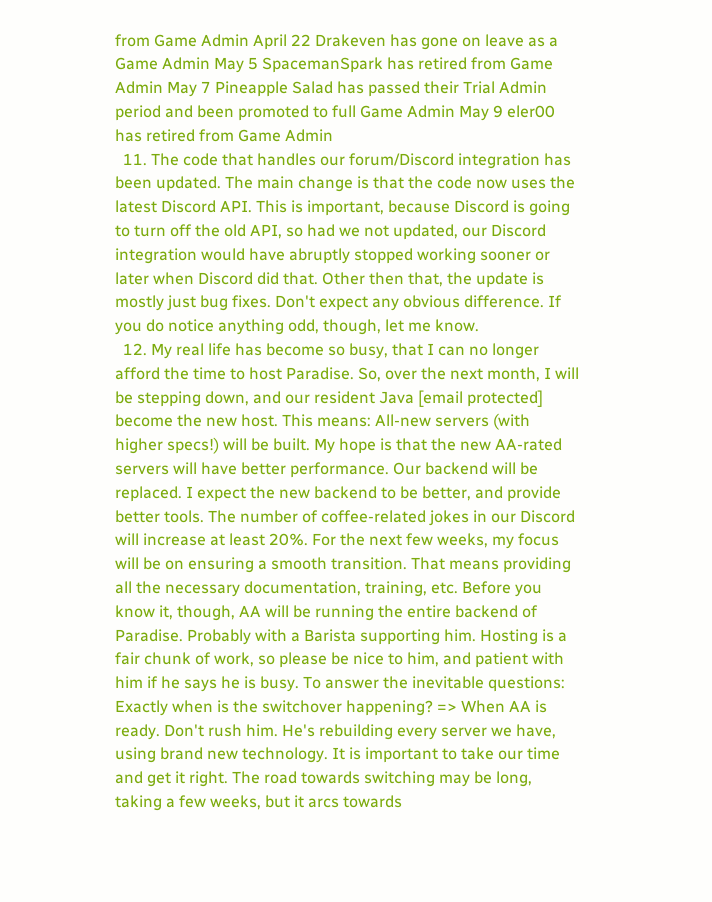from Game Admin April 22 Drakeven has gone on leave as a Game Admin May 5 SpacemanSpark has retired from Game Admin May 7 Pineapple Salad has passed their Trial Admin period and been promoted to full Game Admin May 9 eler00 has retired from Game Admin
  11. The code that handles our forum/Discord integration has been updated. The main change is that the code now uses the latest Discord API. This is important, because Discord is going to turn off the old API, so had we not updated, our Discord integration would have abruptly stopped working sooner or later when Discord did that. Other then that, the update is mostly just bug fixes. Don't expect any obvious difference. If you do notice anything odd, though, let me know.
  12. My real life has become so busy, that I can no longer afford the time to host Paradise. So, over the next month, I will be stepping down, and our resident Java [email protected] become the new host. This means: All-new servers (with higher specs!) will be built. My hope is that the new AA-rated servers will have better performance. Our backend will be replaced. I expect the new backend to be better, and provide better tools. The number of coffee-related jokes in our Discord will increase at least 20%. For the next few weeks, my focus will be on ensuring a smooth transition. That means providing all the necessary documentation, training, etc. Before you know it, though, AA will be running the entire backend of Paradise. Probably with a Barista supporting him. Hosting is a fair chunk of work, so please be nice to him, and patient with him if he says he is busy. To answer the inevitable questions: Exactly when is the switchover happening? => When AA is ready. Don't rush him. He's rebuilding every server we have, using brand new technology. It is important to take our time and get it right. The road towards switching may be long, taking a few weeks, but it arcs towards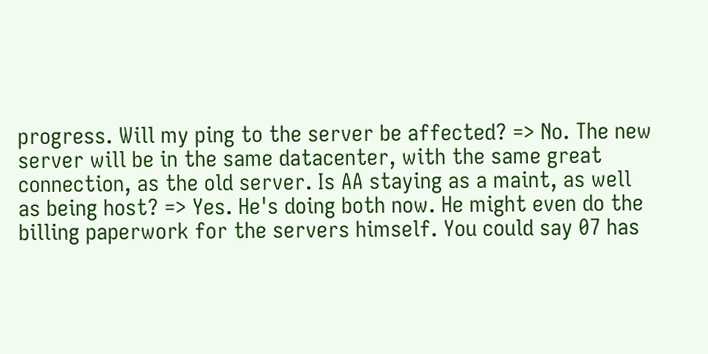progress. Will my ping to the server be affected? => No. The new server will be in the same datacenter, with the same great connection, as the old server. Is AA staying as a maint, as well as being host? => Yes. He's doing both now. He might even do the billing paperwork for the servers himself. You could say 07 has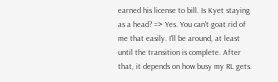earned his license to bill. Is Kyet staying as a head? => Yes. You can't goat rid of me that easily. I'll be around, at least until the transition is complete. After that, it depends on how busy my RL gets.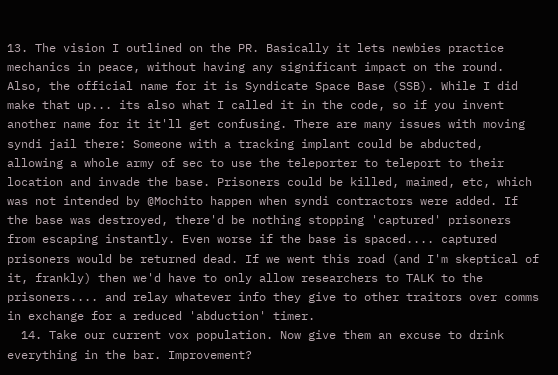13. The vision I outlined on the PR. Basically it lets newbies practice mechanics in peace, without having any significant impact on the round. Also, the official name for it is Syndicate Space Base (SSB). While I did make that up... its also what I called it in the code, so if you invent another name for it it'll get confusing. There are many issues with moving syndi jail there: Someone with a tracking implant could be abducted, allowing a whole army of sec to use the teleporter to teleport to their location and invade the base. Prisoners could be killed, maimed, etc, which was not intended by @Mochito happen when syndi contractors were added. If the base was destroyed, there'd be nothing stopping 'captured' prisoners from escaping instantly. Even worse if the base is spaced.... captured prisoners would be returned dead. If we went this road (and I'm skeptical of it, frankly) then we'd have to only allow researchers to TALK to the prisoners.... and relay whatever info they give to other traitors over comms in exchange for a reduced 'abduction' timer.
  14. Take our current vox population. Now give them an excuse to drink everything in the bar. Improvement?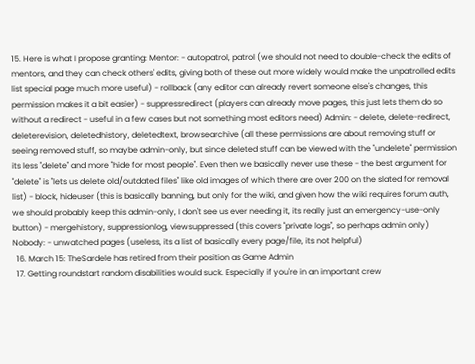15. Here is what I propose granting: Mentor: - autopatrol, patrol (we should not need to double-check the edits of mentors, and they can check others' edits, giving both of these out more widely would make the unpatrolled edits list special page much more useful) - rollback (any editor can already revert someone else's changes, this permission makes it a bit easier) - suppressredirect (players can already move pages, this just lets them do so without a redirect - useful in a few cases but not something most editors need) Admin: - delete, delete-redirect, deleterevision, deletedhistory, deletedtext, browsearchive (all these permissions are about removing stuff or seeing removed stuff, so maybe admin-only, but since deleted stuff can be viewed with the "undelete" permission its less "delete" and more "hide for most people". Even then we basically never use these - the best argument for "delete" is "lets us delete old/outdated files" like old images of which there are over 200 on the slated for removal list) - block, hideuser (this is basically banning, but only for the wiki, and given how the wiki requires forum auth, we should probably keep this admin-only, I don't see us ever needing it, its really just an emergency-use-only button) - mergehistory, suppressionlog, viewsuppressed (this covers "private logs", so perhaps admin only) Nobody: - unwatched pages (useless, its a list of basically every page/file, its not helpful)
  16. March 15: TheSardele has retired from their position as Game Admin
  17. Getting roundstart random disabilities would suck. Especially if you're in an important crew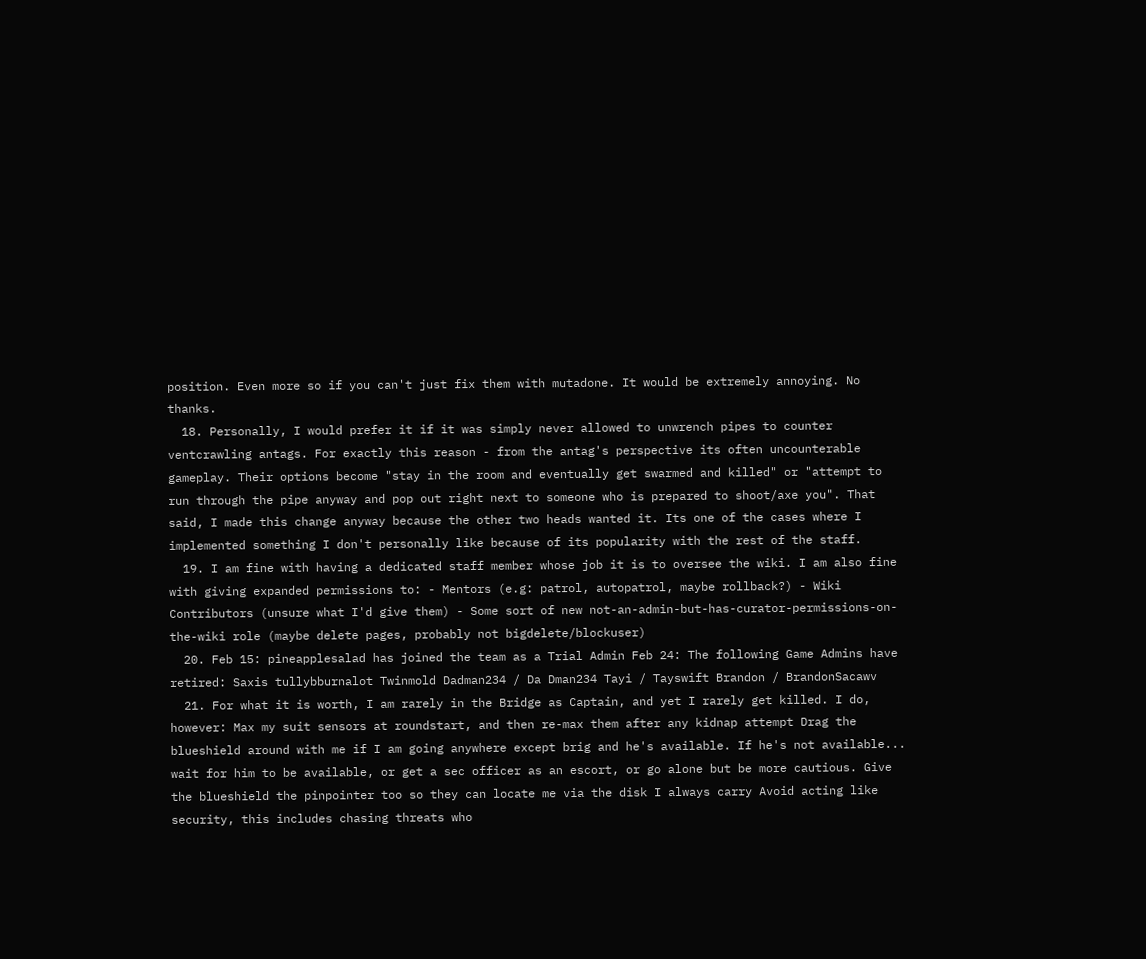position. Even more so if you can't just fix them with mutadone. It would be extremely annoying. No thanks.
  18. Personally, I would prefer it if it was simply never allowed to unwrench pipes to counter ventcrawling antags. For exactly this reason - from the antag's perspective its often uncounterable gameplay. Their options become "stay in the room and eventually get swarmed and killed" or "attempt to run through the pipe anyway and pop out right next to someone who is prepared to shoot/axe you". That said, I made this change anyway because the other two heads wanted it. Its one of the cases where I implemented something I don't personally like because of its popularity with the rest of the staff.
  19. I am fine with having a dedicated staff member whose job it is to oversee the wiki. I am also fine with giving expanded permissions to: - Mentors (e.g: patrol, autopatrol, maybe rollback?) - Wiki Contributors (unsure what I'd give them) - Some sort of new not-an-admin-but-has-curator-permissions-on-the-wiki role (maybe delete pages, probably not bigdelete/blockuser)
  20. Feb 15: pineapplesalad has joined the team as a Trial Admin Feb 24: The following Game Admins have retired: Saxis tullybburnalot Twinmold Dadman234 / Da Dman234 Tayi / Tayswift Brandon / BrandonSacawv
  21. For what it is worth, I am rarely in the Bridge as Captain, and yet I rarely get killed. I do, however: Max my suit sensors at roundstart, and then re-max them after any kidnap attempt Drag the blueshield around with me if I am going anywhere except brig and he's available. If he's not available... wait for him to be available, or get a sec officer as an escort, or go alone but be more cautious. Give the blueshield the pinpointer too so they can locate me via the disk I always carry Avoid acting like security, this includes chasing threats who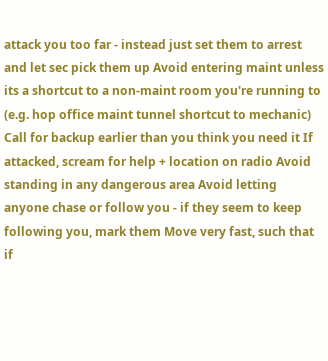attack you too far - instead just set them to arrest and let sec pick them up Avoid entering maint unless its a shortcut to a non-maint room you're running to (e.g. hop office maint tunnel shortcut to mechanic) Call for backup earlier than you think you need it If attacked, scream for help + location on radio Avoid standing in any dangerous area Avoid letting anyone chase or follow you - if they seem to keep following you, mark them Move very fast, such that if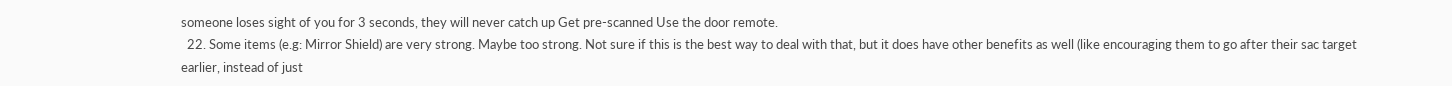someone loses sight of you for 3 seconds, they will never catch up Get pre-scanned Use the door remote.
  22. Some items (e.g: Mirror Shield) are very strong. Maybe too strong. Not sure if this is the best way to deal with that, but it does have other benefits as well (like encouraging them to go after their sac target earlier, instead of just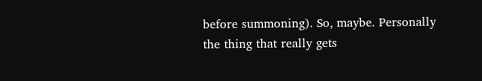before summoning). So, maybe. Personally the thing that really gets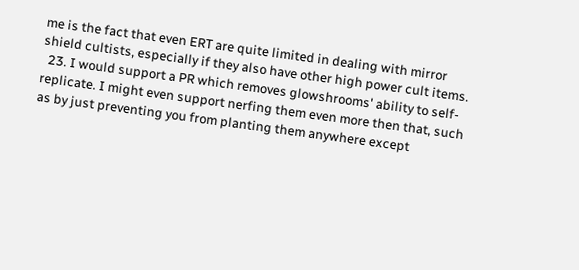me is the fact that even ERT are quite limited in dealing with mirror shield cultists, especially if they also have other high power cult items.
  23. I would support a PR which removes glowshrooms' ability to self-replicate. I might even support nerfing them even more then that, such as by just preventing you from planting them anywhere except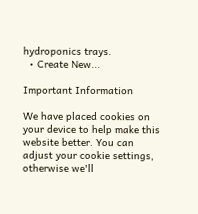hydroponics trays.
  • Create New...

Important Information

We have placed cookies on your device to help make this website better. You can adjust your cookie settings, otherwise we'll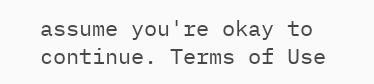assume you're okay to continue. Terms of Use